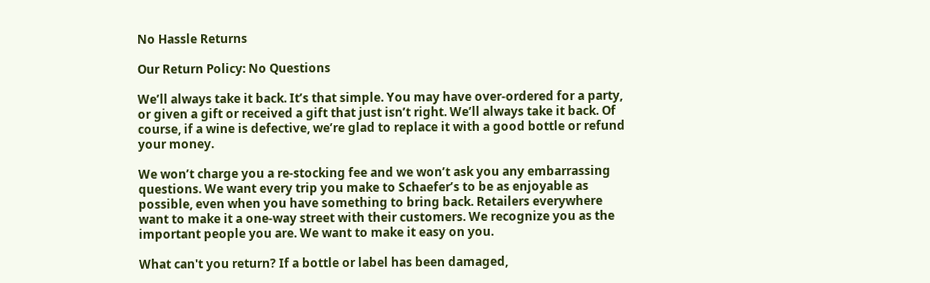No Hassle Returns

Our Return Policy: No Questions

We’ll always take it back. It’s that simple. You may have over-ordered for a party, or given a gift or received a gift that just isn’t right. We’ll always take it back. Of course, if a wine is defective, we’re glad to replace it with a good bottle or refund your money.

We won’t charge you a re-stocking fee and we won’t ask you any embarrassing questions. We want every trip you make to Schaefer’s to be as enjoyable as possible, even when you have something to bring back. Retailers everywhere want to make it a one-way street with their customers. We recognize you as the important people you are. We want to make it easy on you.

What can't you return? If a bottle or label has been damaged,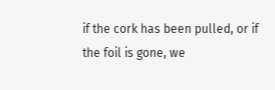if the cork has been pulled, or if the foil is gone, we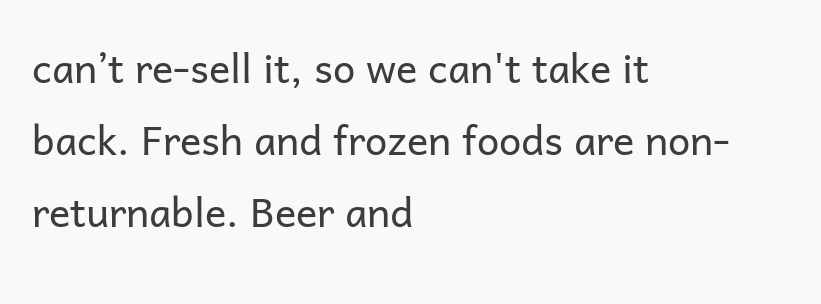can’t re-sell it, so we can't take it back. Fresh and frozen foods are non-returnable. Beer and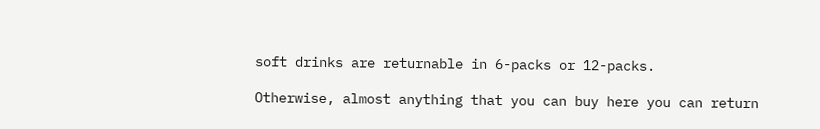soft drinks are returnable in 6-packs or 12-packs.

Otherwise, almost anything that you can buy here you can return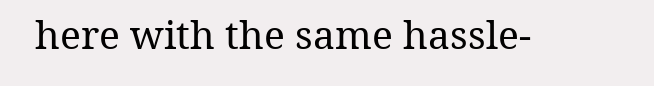here with the same hassle-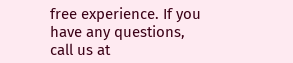free experience. If you have any questions, call us at